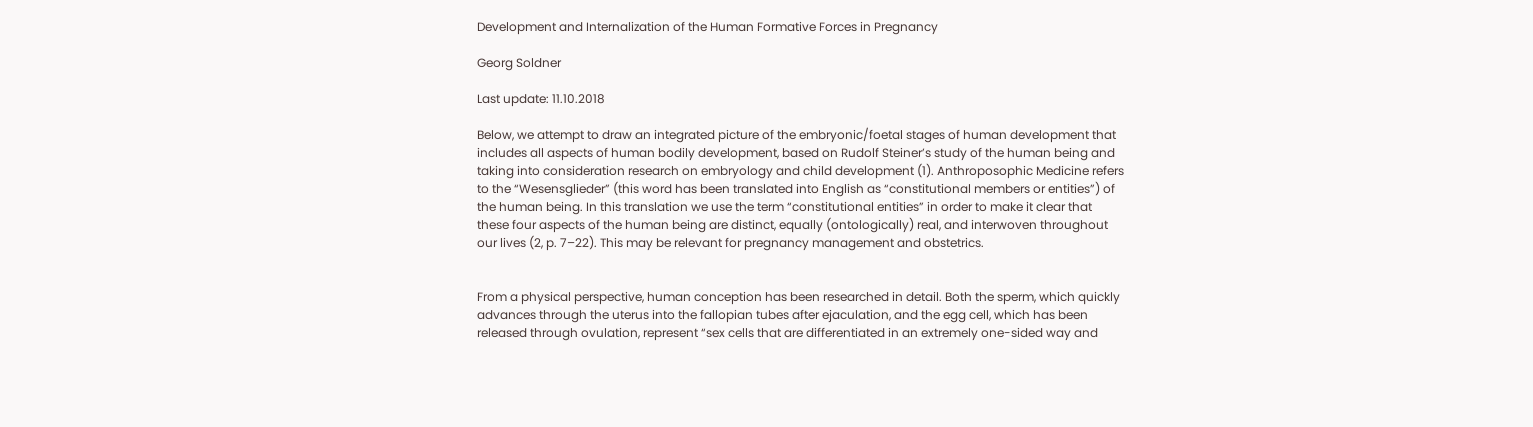Development and Internalization of the Human Formative Forces in Pregnancy

Georg Soldner

Last update: 11.10.2018

Below, we attempt to draw an integrated picture of the embryonic/foetal stages of human development that includes all aspects of human bodily development, based on Rudolf Steiner’s study of the human being and taking into consideration research on embryology and child development (1). Anthroposophic Medicine refers to the “Wesensglieder” (this word has been translated into English as “constitutional members or entities”) of the human being. In this translation we use the term “constitutional entities” in order to make it clear that these four aspects of the human being are distinct, equally (ontologically) real, and interwoven throughout our lives (2, p. 7–22). This may be relevant for pregnancy management and obstetrics.


From a physical perspective, human conception has been researched in detail. Both the sperm, which quickly advances through the uterus into the fallopian tubes after ejaculation, and the egg cell, which has been released through ovulation, represent “sex cells that are differentiated in an extremely one-sided way and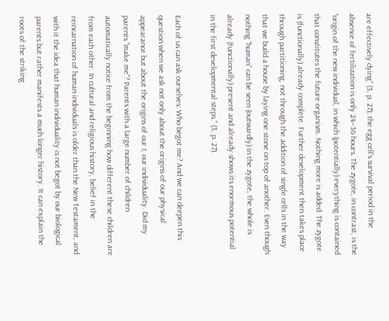are effectively dying” (3, p. 27); the egg cell’s survival period in the absence of fertilization is only 24–36 hours. The zygote, in contrast, is the “origin of the new individual, in which (potentially) everything is contained that constitutes the future organism. Nothing more is added. The zygote is (functionally) already complete. Further development then takes place through partitioning, not through the addition of single cells in the way that we build a house by laying one stone on top of another. Even though nothing “human” can be seen (outwardly) in the zygote, the whole is already (functionally) present and already shows its enormous potential in the first developmental steps.” (3, p. 27).

Each of us can ask ourselves: Who begot me? And we can deepen this question when we ask not only about the origins of our physical appearance but about the origins of our I, our individuality. Did my parents “make me”? Parents with a large number of children automatically notice from the beginning how different these children are from each other. In cultural and religious history, belief in the reincarnation of human individuals is older than the New Testament, and with it the idea that human individuality is not begot by our biological parents but rather manifests a much longer history. It can explain the roots of the striking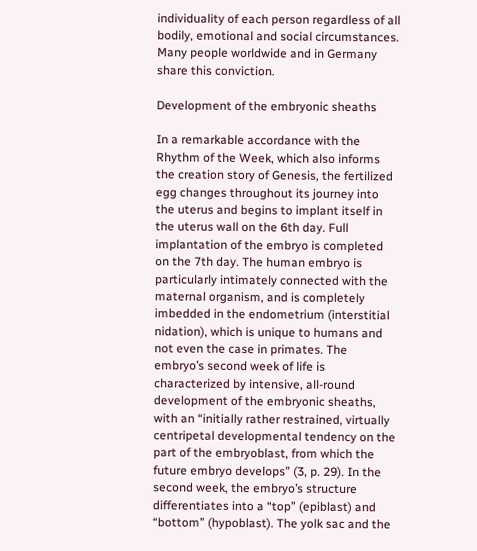individuality of each person regardless of all bodily, emotional and social circumstances. Many people worldwide and in Germany share this conviction.

Development of the embryonic sheaths

In a remarkable accordance with the Rhythm of the Week, which also informs the creation story of Genesis, the fertilized egg changes throughout its journey into the uterus and begins to implant itself in the uterus wall on the 6th day. Full implantation of the embryo is completed on the 7th day. The human embryo is particularly intimately connected with the maternal organism, and is completely imbedded in the endometrium (interstitial nidation), which is unique to humans and not even the case in primates. The embryo’s second week of life is characterized by intensive, all-round development of the embryonic sheaths, with an “initially rather restrained, virtually centripetal developmental tendency on the part of the embryoblast, from which the future embryo develops” (3, p. 29). In the second week, the embryo’s structure differentiates into a “top” (epiblast) and “bottom” (hypoblast). The yolk sac and the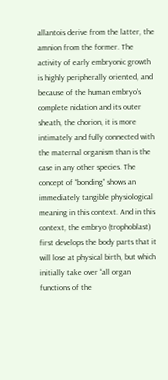allantois derive from the latter, the amnion from the former. The activity of early embryonic growth is highly peripherally oriented, and because of the human embryo’s complete nidation and its outer sheath, the chorion, it is more intimately and fully connected with the maternal organism than is the case in any other species. The concept of “bonding” shows an immediately tangible physiological meaning in this context. And in this context, the embryo (trophoblast) first develops the body parts that it will lose at physical birth, but which initially take over “all organ functions of the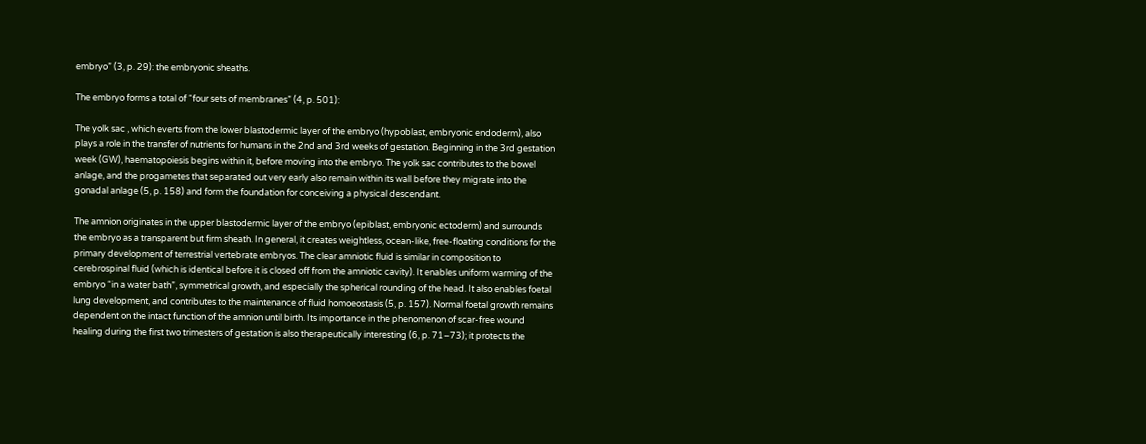embryo” (3, p. 29): the embryonic sheaths.

The embryo forms a total of “four sets of membranes” (4, p. 501):

The yolk sac , which everts from the lower blastodermic layer of the embryo (hypoblast, embryonic endoderm), also plays a role in the transfer of nutrients for humans in the 2nd and 3rd weeks of gestation. Beginning in the 3rd gestation week (GW), haematopoiesis begins within it, before moving into the embryo. The yolk sac contributes to the bowel anlage, and the progametes that separated out very early also remain within its wall before they migrate into the gonadal anlage (5, p. 158) and form the foundation for conceiving a physical descendant.

The amnion originates in the upper blastodermic layer of the embryo (epiblast, embryonic ectoderm) and surrounds the embryo as a transparent but firm sheath. In general, it creates weightless, ocean-like, free-floating conditions for the primary development of terrestrial vertebrate embryos. The clear amniotic fluid is similar in composition to cerebrospinal fluid (which is identical before it is closed off from the amniotic cavity). It enables uniform warming of the embryo “in a water bath”, symmetrical growth, and especially the spherical rounding of the head. It also enables foetal lung development, and contributes to the maintenance of fluid homoeostasis (5, p. 157). Normal foetal growth remains dependent on the intact function of the amnion until birth. Its importance in the phenomenon of scar-free wound healing during the first two trimesters of gestation is also therapeutically interesting (6, p. 71–73); it protects the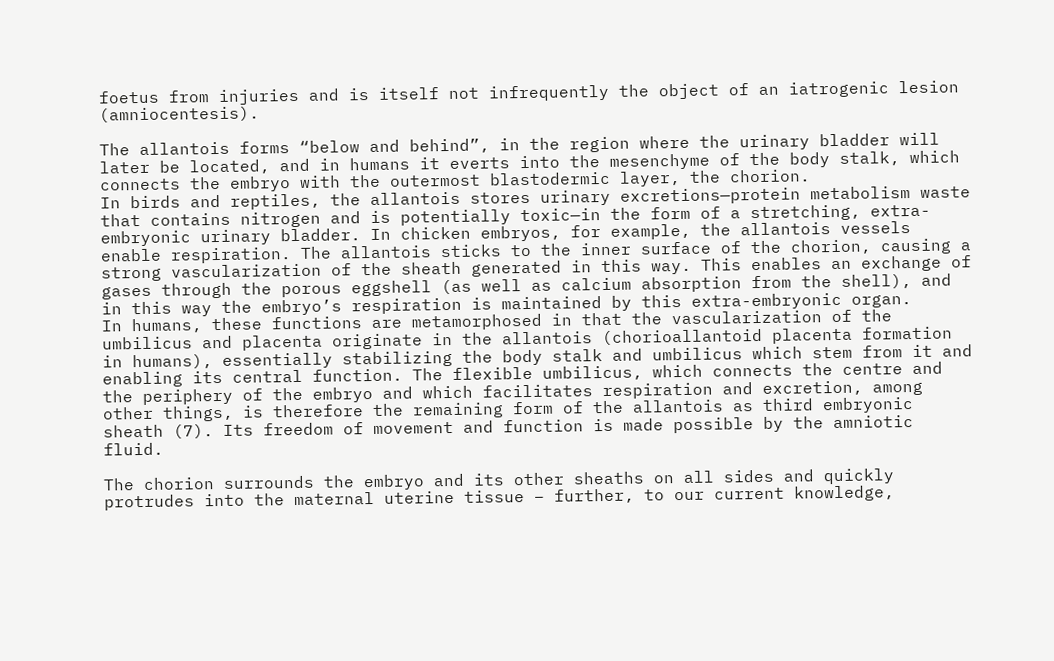foetus from injuries and is itself not infrequently the object of an iatrogenic lesion (amniocentesis).

The allantois forms “below and behind”, in the region where the urinary bladder will later be located, and in humans it everts into the mesenchyme of the body stalk, which connects the embryo with the outermost blastodermic layer, the chorion.
In birds and reptiles, the allantois stores urinary excretions—protein metabolism waste that contains nitrogen and is potentially toxic—in the form of a stretching, extra-embryonic urinary bladder. In chicken embryos, for example, the allantois vessels enable respiration. The allantois sticks to the inner surface of the chorion, causing a strong vascularization of the sheath generated in this way. This enables an exchange of gases through the porous eggshell (as well as calcium absorption from the shell), and in this way the embryo’s respiration is maintained by this extra-embryonic organ.
In humans, these functions are metamorphosed in that the vascularization of the umbilicus and placenta originate in the allantois (chorioallantoid placenta formation in humans), essentially stabilizing the body stalk and umbilicus which stem from it and enabling its central function. The flexible umbilicus, which connects the centre and the periphery of the embryo and which facilitates respiration and excretion, among other things, is therefore the remaining form of the allantois as third embryonic sheath (7). Its freedom of movement and function is made possible by the amniotic fluid.

The chorion surrounds the embryo and its other sheaths on all sides and quickly protrudes into the maternal uterine tissue – further, to our current knowledge,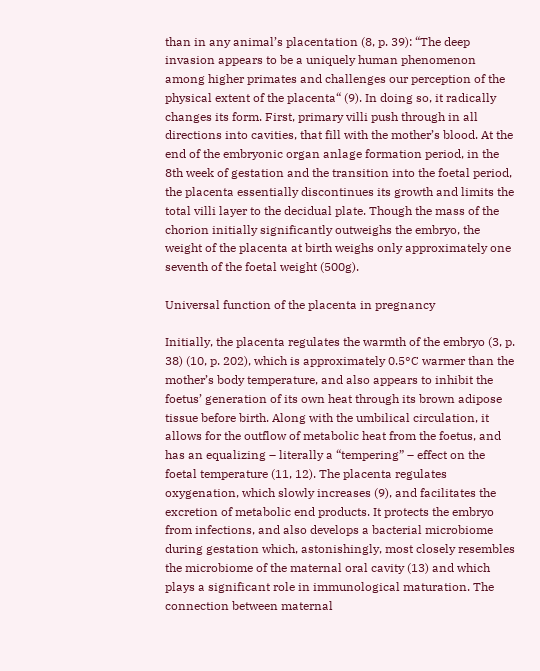than in any animal’s placentation (8, p. 39): “The deep invasion appears to be a uniquely human phenomenon among higher primates and challenges our perception of the physical extent of the placenta“ (9). In doing so, it radically changes its form. First, primary villi push through in all directions into cavities, that fill with the mother’s blood. At the end of the embryonic organ anlage formation period, in the 8th week of gestation and the transition into the foetal period, the placenta essentially discontinues its growth and limits the total villi layer to the decidual plate. Though the mass of the chorion initially significantly outweighs the embryo, the weight of the placenta at birth weighs only approximately one seventh of the foetal weight (500g).

Universal function of the placenta in pregnancy

Initially, the placenta regulates the warmth of the embryo (3, p. 38) (10, p. 202), which is approximately 0.5°C warmer than the mother’s body temperature, and also appears to inhibit the foetus’ generation of its own heat through its brown adipose tissue before birth. Along with the umbilical circulation, it allows for the outflow of metabolic heat from the foetus, and has an equalizing – literally a “tempering” – effect on the foetal temperature (11, 12). The placenta regulates oxygenation, which slowly increases (9), and facilitates the excretion of metabolic end products. It protects the embryo from infections, and also develops a bacterial microbiome during gestation which, astonishingly, most closely resembles the microbiome of the maternal oral cavity (13) and which plays a significant role in immunological maturation. The connection between maternal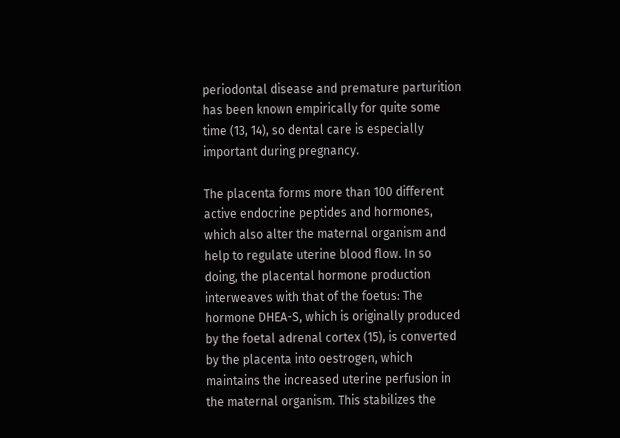periodontal disease and premature parturition has been known empirically for quite some time (13, 14), so dental care is especially important during pregnancy.

The placenta forms more than 100 different active endocrine peptides and hormones, which also alter the maternal organism and help to regulate uterine blood flow. In so doing, the placental hormone production interweaves with that of the foetus: The hormone DHEA-S, which is originally produced by the foetal adrenal cortex (15), is converted by the placenta into oestrogen, which maintains the increased uterine perfusion in the maternal organism. This stabilizes the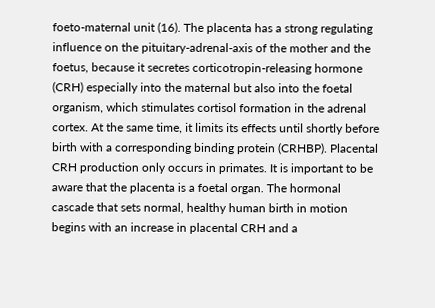foeto-maternal unit (16). The placenta has a strong regulating influence on the pituitary-adrenal-axis of the mother and the foetus, because it secretes corticotropin-releasing hormone (CRH) especially into the maternal but also into the foetal organism, which stimulates cortisol formation in the adrenal cortex. At the same time, it limits its effects until shortly before birth with a corresponding binding protein (CRHBP). Placental CRH production only occurs in primates. It is important to be aware that the placenta is a foetal organ. The hormonal cascade that sets normal, healthy human birth in motion begins with an increase in placental CRH and a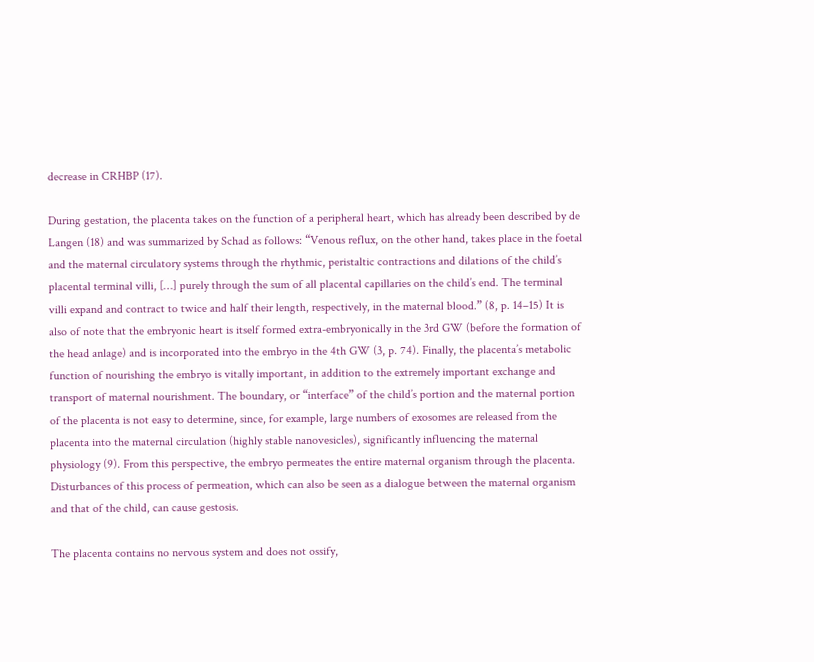decrease in CRHBP (17).

During gestation, the placenta takes on the function of a peripheral heart, which has already been described by de Langen (18) and was summarized by Schad as follows: “Venous reflux, on the other hand, takes place in the foetal and the maternal circulatory systems through the rhythmic, peristaltic contractions and dilations of the child’s placental terminal villi, […] purely through the sum of all placental capillaries on the child’s end. The terminal villi expand and contract to twice and half their length, respectively, in the maternal blood.” (8, p. 14–15) It is also of note that the embryonic heart is itself formed extra-embryonically in the 3rd GW (before the formation of the head anlage) and is incorporated into the embryo in the 4th GW (3, p. 74). Finally, the placenta’s metabolic function of nourishing the embryo is vitally important, in addition to the extremely important exchange and transport of maternal nourishment. The boundary, or “interface” of the child’s portion and the maternal portion of the placenta is not easy to determine, since, for example, large numbers of exosomes are released from the placenta into the maternal circulation (highly stable nanovesicles), significantly influencing the maternal physiology (9). From this perspective, the embryo permeates the entire maternal organism through the placenta. Disturbances of this process of permeation, which can also be seen as a dialogue between the maternal organism and that of the child, can cause gestosis.

The placenta contains no nervous system and does not ossify,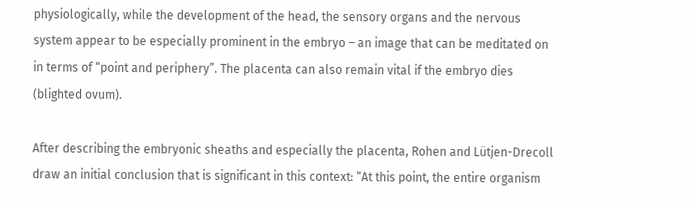physiologically, while the development of the head, the sensory organs and the nervous system appear to be especially prominent in the embryo – an image that can be meditated on in terms of “point and periphery”. The placenta can also remain vital if the embryo dies (blighted ovum).

After describing the embryonic sheaths and especially the placenta, Rohen and Lütjen-Drecoll draw an initial conclusion that is significant in this context: “At this point, the entire organism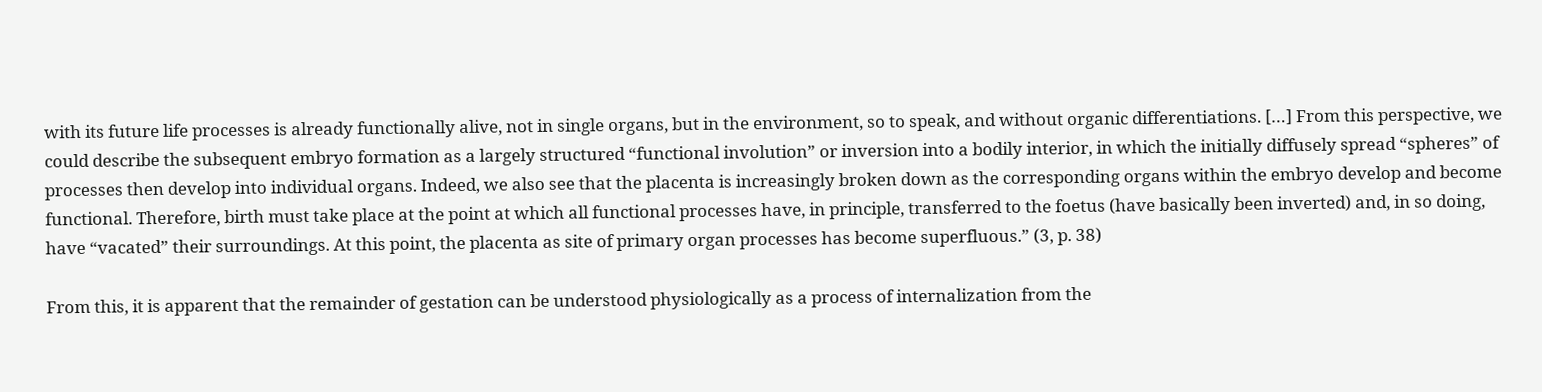with its future life processes is already functionally alive, not in single organs, but in the environment, so to speak, and without organic differentiations. […] From this perspective, we could describe the subsequent embryo formation as a largely structured “functional involution” or inversion into a bodily interior, in which the initially diffusely spread “spheres” of processes then develop into individual organs. Indeed, we also see that the placenta is increasingly broken down as the corresponding organs within the embryo develop and become functional. Therefore, birth must take place at the point at which all functional processes have, in principle, transferred to the foetus (have basically been inverted) and, in so doing, have “vacated” their surroundings. At this point, the placenta as site of primary organ processes has become superfluous.” (3, p. 38)

From this, it is apparent that the remainder of gestation can be understood physiologically as a process of internalization from the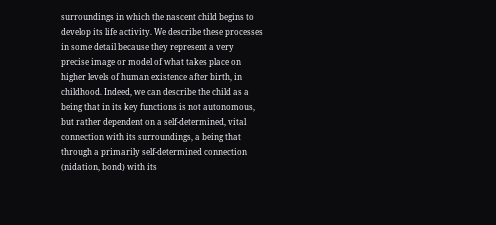surroundings in which the nascent child begins to develop its life activity. We describe these processes in some detail because they represent a very precise image or model of what takes place on higher levels of human existence after birth, in childhood. Indeed, we can describe the child as a being that in its key functions is not autonomous, but rather dependent on a self-determined, vital connection with its surroundings, a being that through a primarily self-determined connection (nidation, bond) with its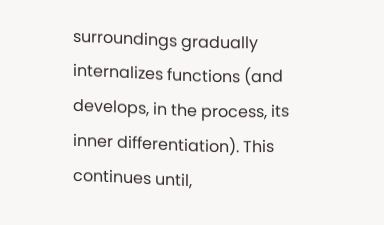surroundings gradually internalizes functions (and develops, in the process, its inner differentiation). This continues until,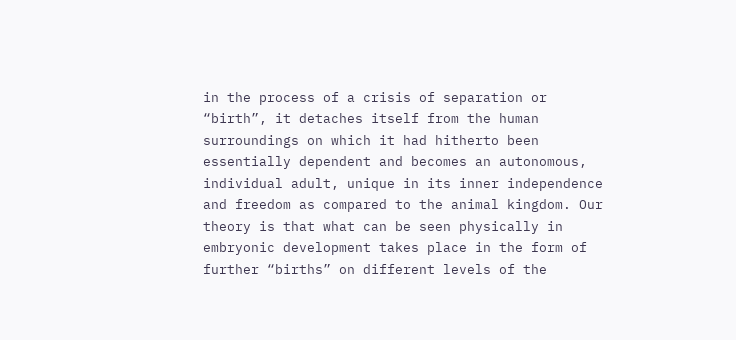in the process of a crisis of separation or “birth”, it detaches itself from the human surroundings on which it had hitherto been essentially dependent and becomes an autonomous, individual adult, unique in its inner independence and freedom as compared to the animal kingdom. Our theory is that what can be seen physically in embryonic development takes place in the form of further “births” on different levels of the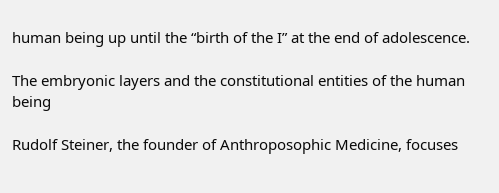human being up until the “birth of the I” at the end of adolescence.

The embryonic layers and the constitutional entities of the human being

Rudolf Steiner, the founder of Anthroposophic Medicine, focuses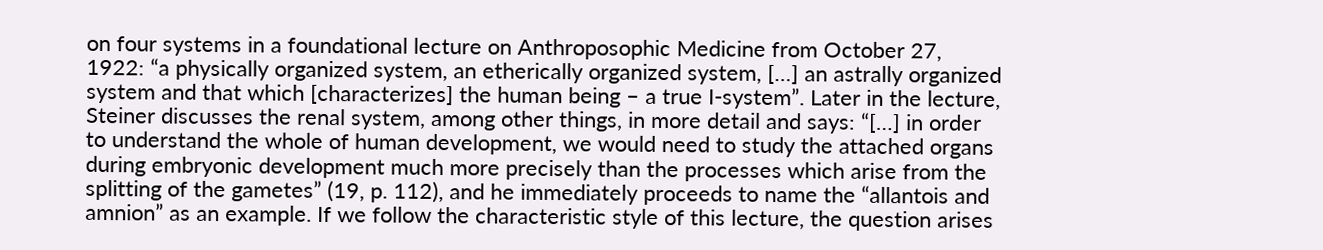on four systems in a foundational lecture on Anthroposophic Medicine from October 27, 1922: “a physically organized system, an etherically organized system, […] an astrally organized system and that which [characterizes] the human being – a true I-system”. Later in the lecture, Steiner discusses the renal system, among other things, in more detail and says: “[…] in order to understand the whole of human development, we would need to study the attached organs during embryonic development much more precisely than the processes which arise from the splitting of the gametes” (19, p. 112), and he immediately proceeds to name the “allantois and amnion” as an example. If we follow the characteristic style of this lecture, the question arises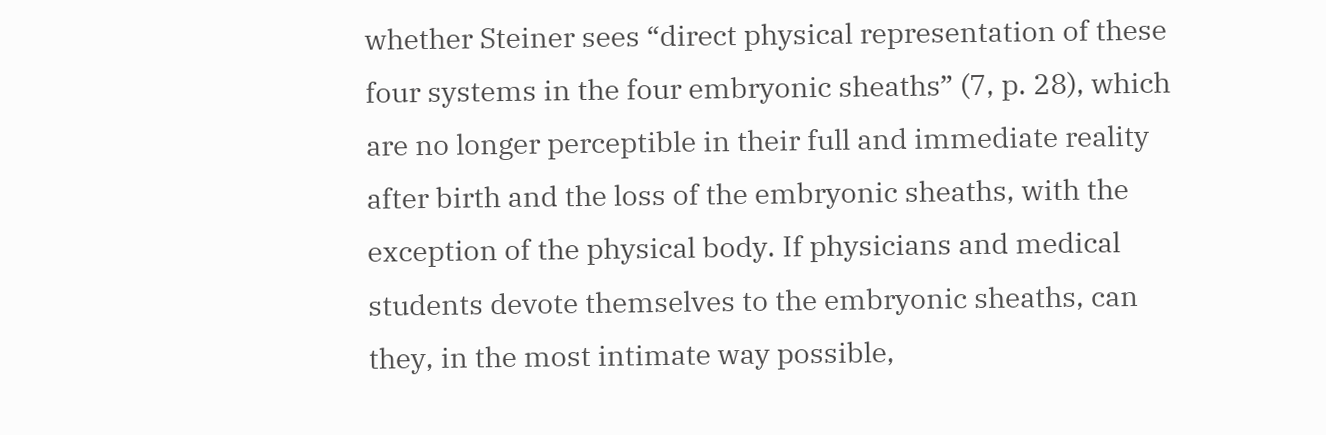whether Steiner sees “direct physical representation of these four systems in the four embryonic sheaths” (7, p. 28), which are no longer perceptible in their full and immediate reality after birth and the loss of the embryonic sheaths, with the exception of the physical body. If physicians and medical students devote themselves to the embryonic sheaths, can they, in the most intimate way possible,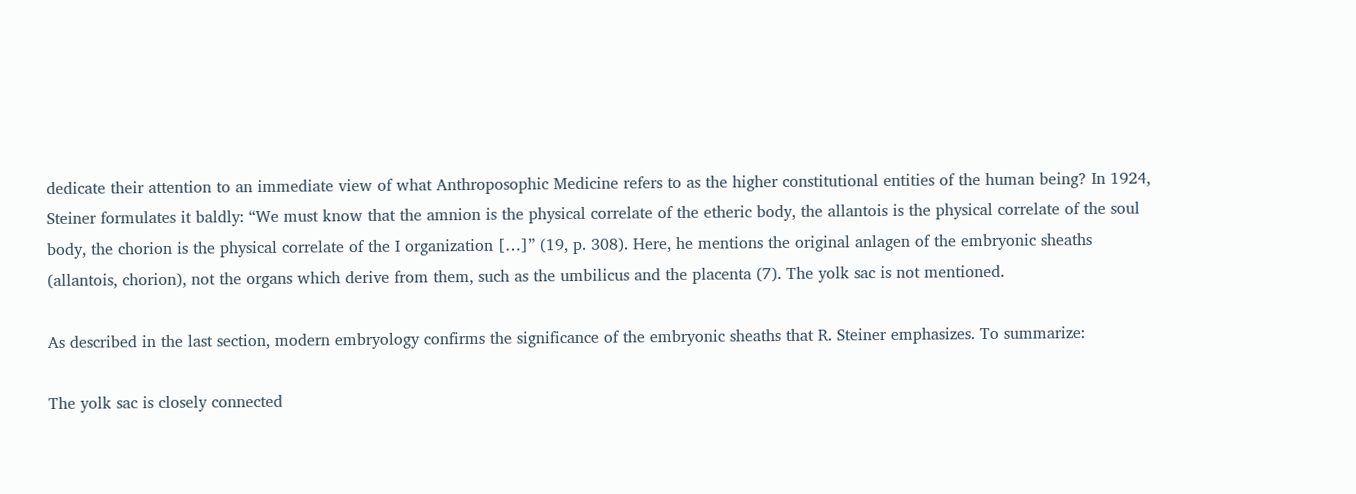dedicate their attention to an immediate view of what Anthroposophic Medicine refers to as the higher constitutional entities of the human being? In 1924, Steiner formulates it baldly: “We must know that the amnion is the physical correlate of the etheric body, the allantois is the physical correlate of the soul body, the chorion is the physical correlate of the I organization […]” (19, p. 308). Here, he mentions the original anlagen of the embryonic sheaths (allantois, chorion), not the organs which derive from them, such as the umbilicus and the placenta (7). The yolk sac is not mentioned.

As described in the last section, modern embryology confirms the significance of the embryonic sheaths that R. Steiner emphasizes. To summarize:

The yolk sac is closely connected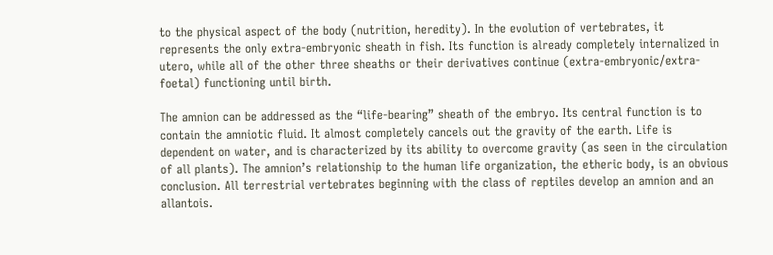to the physical aspect of the body (nutrition, heredity). In the evolution of vertebrates, it represents the only extra-embryonic sheath in fish. Its function is already completely internalized in utero, while all of the other three sheaths or their derivatives continue (extra-embryonic/extra-foetal) functioning until birth.

The amnion can be addressed as the “life-bearing” sheath of the embryo. Its central function is to contain the amniotic fluid. It almost completely cancels out the gravity of the earth. Life is dependent on water, and is characterized by its ability to overcome gravity (as seen in the circulation of all plants). The amnion’s relationship to the human life organization, the etheric body, is an obvious conclusion. All terrestrial vertebrates beginning with the class of reptiles develop an amnion and an allantois.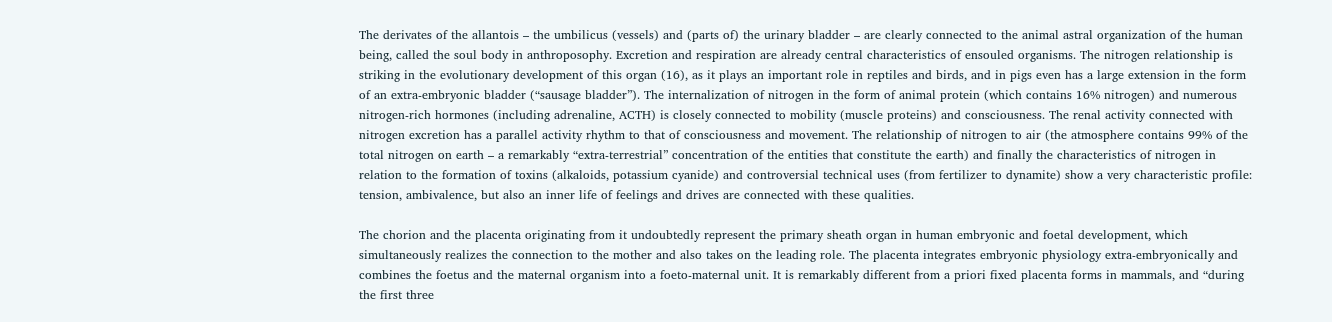The derivates of the allantois – the umbilicus (vessels) and (parts of) the urinary bladder – are clearly connected to the animal astral organization of the human being, called the soul body in anthroposophy. Excretion and respiration are already central characteristics of ensouled organisms. The nitrogen relationship is striking in the evolutionary development of this organ (16), as it plays an important role in reptiles and birds, and in pigs even has a large extension in the form of an extra-embryonic bladder (“sausage bladder”). The internalization of nitrogen in the form of animal protein (which contains 16% nitrogen) and numerous nitrogen-rich hormones (including adrenaline, ACTH) is closely connected to mobility (muscle proteins) and consciousness. The renal activity connected with nitrogen excretion has a parallel activity rhythm to that of consciousness and movement. The relationship of nitrogen to air (the atmosphere contains 99% of the total nitrogen on earth – a remarkably “extra-terrestrial” concentration of the entities that constitute the earth) and finally the characteristics of nitrogen in relation to the formation of toxins (alkaloids, potassium cyanide) and controversial technical uses (from fertilizer to dynamite) show a very characteristic profile: tension, ambivalence, but also an inner life of feelings and drives are connected with these qualities.

The chorion and the placenta originating from it undoubtedly represent the primary sheath organ in human embryonic and foetal development, which simultaneously realizes the connection to the mother and also takes on the leading role. The placenta integrates embryonic physiology extra-embryonically and combines the foetus and the maternal organism into a foeto-maternal unit. It is remarkably different from a priori fixed placenta forms in mammals, and “during the first three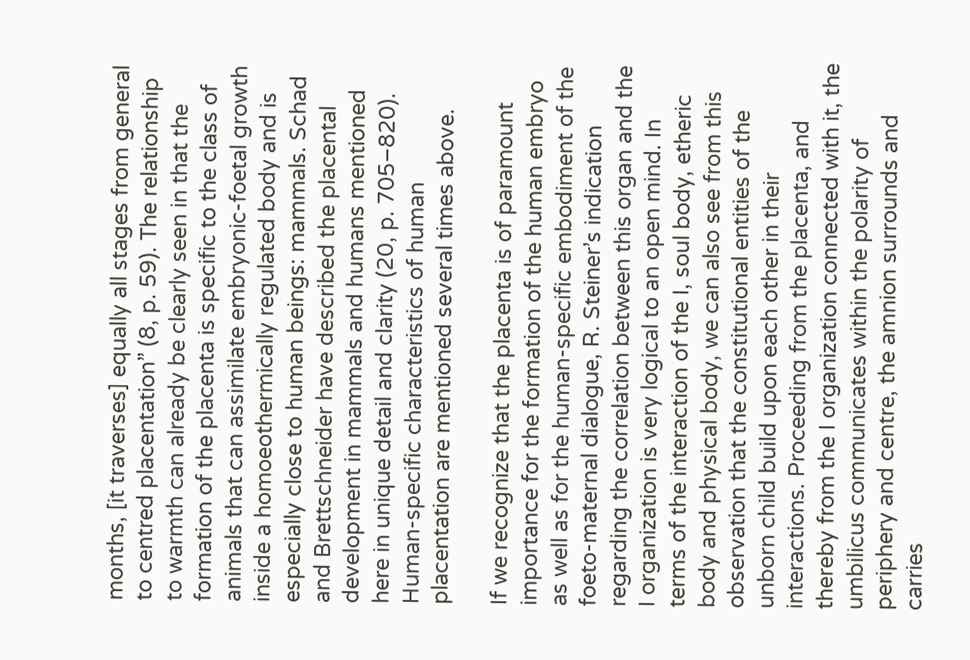months, [it traverses] equally all stages from general to centred placentation” (8, p. 59). The relationship to warmth can already be clearly seen in that the formation of the placenta is specific to the class of animals that can assimilate embryonic-foetal growth inside a homoeothermically regulated body and is especially close to human beings: mammals. Schad and Brettschneider have described the placental development in mammals and humans mentioned here in unique detail and clarity (20, p. 705–820). Human-specific characteristics of human placentation are mentioned several times above.

If we recognize that the placenta is of paramount importance for the formation of the human embryo as well as for the human-specific embodiment of the foeto-maternal dialogue, R. Steiner’s indication regarding the correlation between this organ and the I organization is very logical to an open mind. In terms of the interaction of the I, soul body, etheric body and physical body, we can also see from this observation that the constitutional entities of the unborn child build upon each other in their interactions. Proceeding from the placenta, and thereby from the I organization connected with it, the umbilicus communicates within the polarity of periphery and centre, the amnion surrounds and carries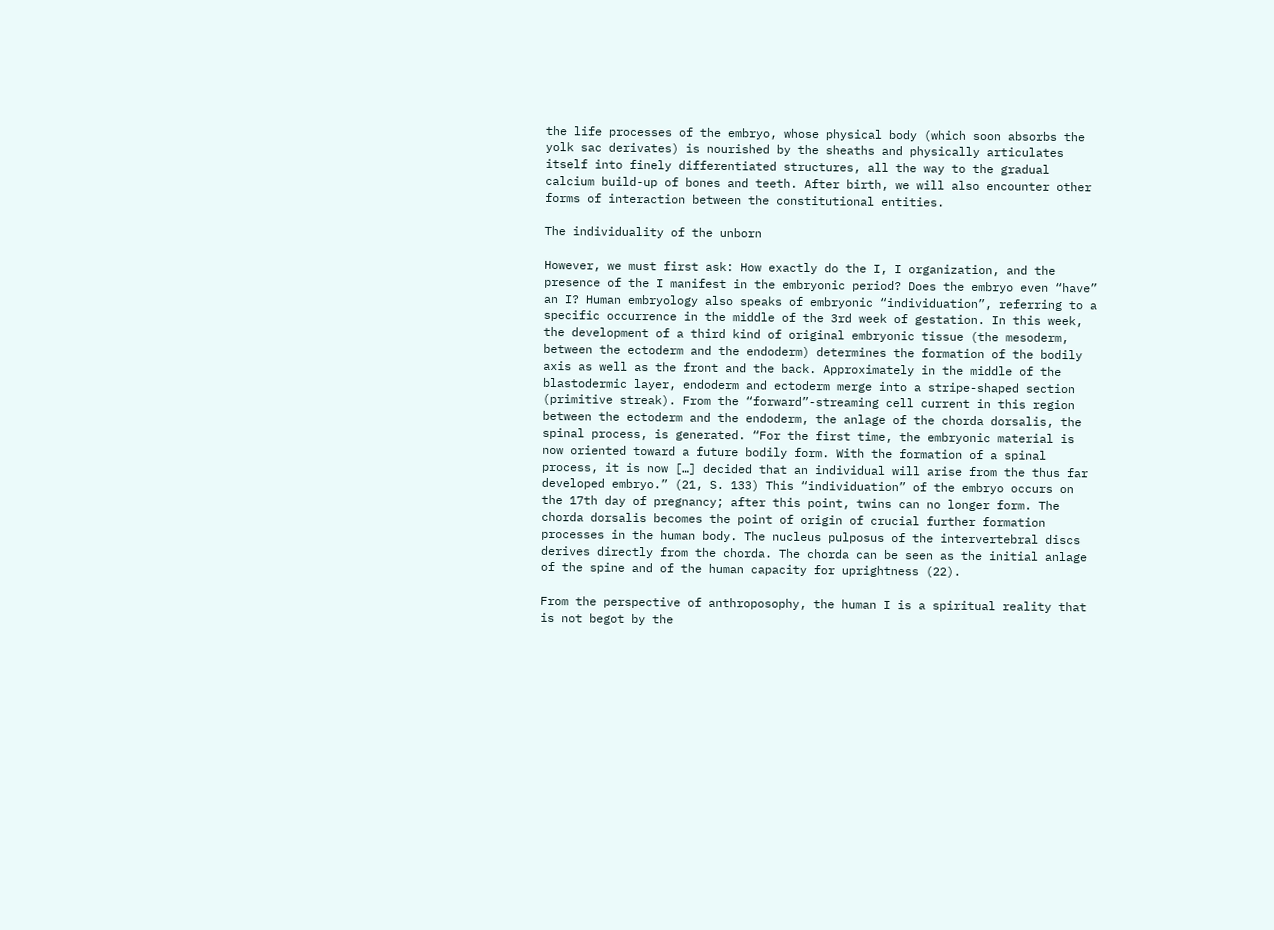the life processes of the embryo, whose physical body (which soon absorbs the yolk sac derivates) is nourished by the sheaths and physically articulates itself into finely differentiated structures, all the way to the gradual calcium build-up of bones and teeth. After birth, we will also encounter other forms of interaction between the constitutional entities.

The individuality of the unborn

However, we must first ask: How exactly do the I, I organization, and the presence of the I manifest in the embryonic period? Does the embryo even “have” an I? Human embryology also speaks of embryonic “individuation”, referring to a specific occurrence in the middle of the 3rd week of gestation. In this week, the development of a third kind of original embryonic tissue (the mesoderm, between the ectoderm and the endoderm) determines the formation of the bodily axis as well as the front and the back. Approximately in the middle of the blastodermic layer, endoderm and ectoderm merge into a stripe-shaped section (primitive streak). From the “forward”-streaming cell current in this region between the ectoderm and the endoderm, the anlage of the chorda dorsalis, the spinal process, is generated. “For the first time, the embryonic material is now oriented toward a future bodily form. With the formation of a spinal process, it is now […] decided that an individual will arise from the thus far developed embryo.” (21, S. 133) This “individuation” of the embryo occurs on the 17th day of pregnancy; after this point, twins can no longer form. The chorda dorsalis becomes the point of origin of crucial further formation processes in the human body. The nucleus pulposus of the intervertebral discs derives directly from the chorda. The chorda can be seen as the initial anlage of the spine and of the human capacity for uprightness (22).

From the perspective of anthroposophy, the human I is a spiritual reality that is not begot by the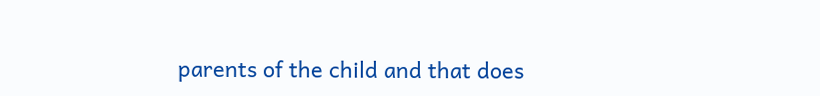parents of the child and that does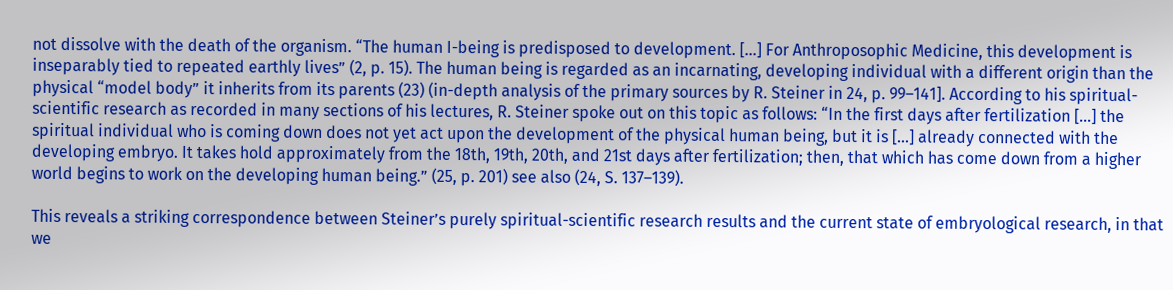not dissolve with the death of the organism. “The human I-being is predisposed to development. […] For Anthroposophic Medicine, this development is inseparably tied to repeated earthly lives” (2, p. 15). The human being is regarded as an incarnating, developing individual with a different origin than the physical “model body” it inherits from its parents (23) (in-depth analysis of the primary sources by R. Steiner in 24, p. 99–141]. According to his spiritual-scientific research as recorded in many sections of his lectures, R. Steiner spoke out on this topic as follows: “In the first days after fertilization […] the spiritual individual who is coming down does not yet act upon the development of the physical human being, but it is […] already connected with the developing embryo. It takes hold approximately from the 18th, 19th, 20th, and 21st days after fertilization; then, that which has come down from a higher world begins to work on the developing human being.” (25, p. 201) see also (24, S. 137–139).

This reveals a striking correspondence between Steiner’s purely spiritual-scientific research results and the current state of embryological research, in that we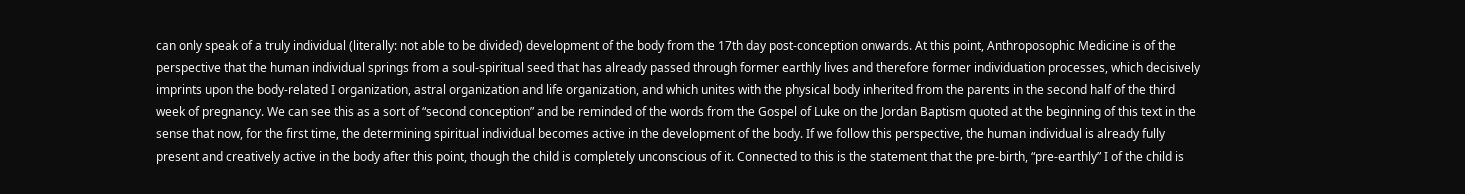can only speak of a truly individual (literally: not able to be divided) development of the body from the 17th day post-conception onwards. At this point, Anthroposophic Medicine is of the perspective that the human individual springs from a soul-spiritual seed that has already passed through former earthly lives and therefore former individuation processes, which decisively imprints upon the body-related I organization, astral organization and life organization, and which unites with the physical body inherited from the parents in the second half of the third week of pregnancy. We can see this as a sort of “second conception” and be reminded of the words from the Gospel of Luke on the Jordan Baptism quoted at the beginning of this text in the sense that now, for the first time, the determining spiritual individual becomes active in the development of the body. If we follow this perspective, the human individual is already fully present and creatively active in the body after this point, though the child is completely unconscious of it. Connected to this is the statement that the pre-birth, “pre-earthly” I of the child is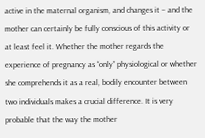active in the maternal organism, and changes it – and the mother can certainly be fully conscious of this activity or at least feel it. Whether the mother regards the experience of pregnancy as “only” physiological or whether she comprehends it as a real, bodily encounter between two individuals makes a crucial difference. It is very probable that the way the mother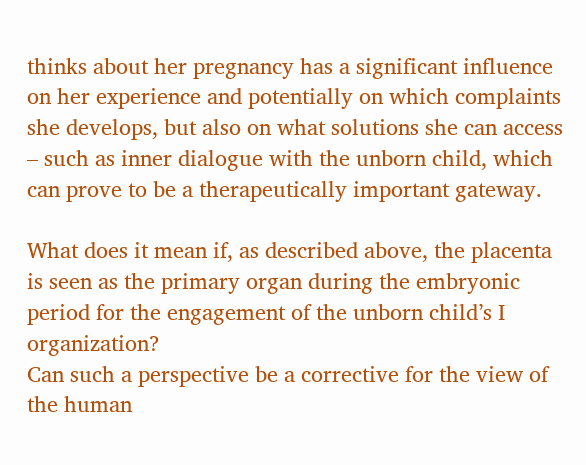thinks about her pregnancy has a significant influence on her experience and potentially on which complaints she develops, but also on what solutions she can access – such as inner dialogue with the unborn child, which can prove to be a therapeutically important gateway.

What does it mean if, as described above, the placenta is seen as the primary organ during the embryonic period for the engagement of the unborn child’s I organization?
Can such a perspective be a corrective for the view of the human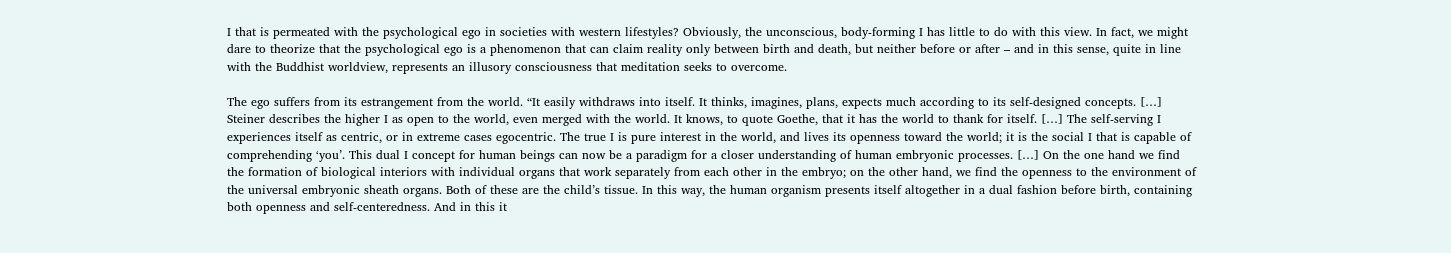I that is permeated with the psychological ego in societies with western lifestyles? Obviously, the unconscious, body-forming I has little to do with this view. In fact, we might dare to theorize that the psychological ego is a phenomenon that can claim reality only between birth and death, but neither before or after – and in this sense, quite in line with the Buddhist worldview, represents an illusory consciousness that meditation seeks to overcome.

The ego suffers from its estrangement from the world. “It easily withdraws into itself. It thinks, imagines, plans, expects much according to its self-designed concepts. […] Steiner describes the higher I as open to the world, even merged with the world. It knows, to quote Goethe, that it has the world to thank for itself. […] The self-serving I experiences itself as centric, or in extreme cases egocentric. The true I is pure interest in the world, and lives its openness toward the world; it is the social I that is capable of comprehending ‘you’. This dual I concept for human beings can now be a paradigm for a closer understanding of human embryonic processes. […] On the one hand we find the formation of biological interiors with individual organs that work separately from each other in the embryo; on the other hand, we find the openness to the environment of the universal embryonic sheath organs. Both of these are the child’s tissue. In this way, the human organism presents itself altogether in a dual fashion before birth, containing both openness and self-centeredness. And in this it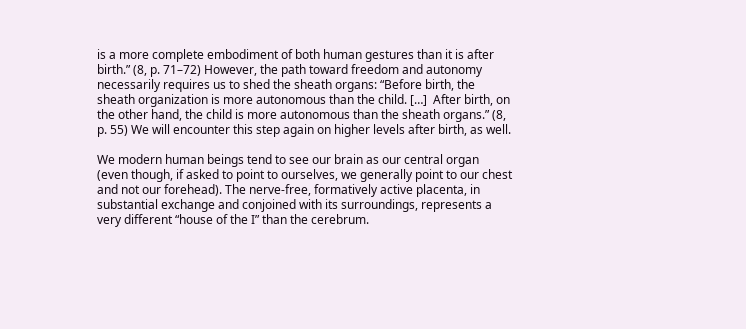is a more complete embodiment of both human gestures than it is after birth.” (8, p. 71–72) However, the path toward freedom and autonomy necessarily requires us to shed the sheath organs: “Before birth, the sheath organization is more autonomous than the child. […]  After birth, on the other hand, the child is more autonomous than the sheath organs.” (8, p. 55) We will encounter this step again on higher levels after birth, as well.

We modern human beings tend to see our brain as our central organ (even though, if asked to point to ourselves, we generally point to our chest and not our forehead). The nerve-free, formatively active placenta, in substantial exchange and conjoined with its surroundings, represents a very different “house of the I” than the cerebrum.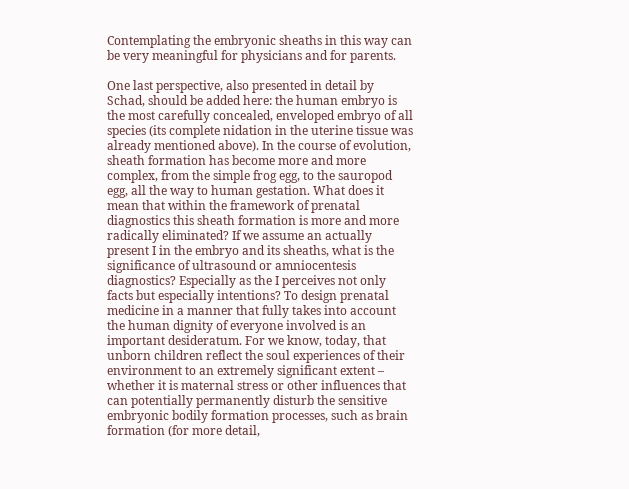Contemplating the embryonic sheaths in this way can be very meaningful for physicians and for parents.

One last perspective, also presented in detail by Schad, should be added here: the human embryo is the most carefully concealed, enveloped embryo of all species (its complete nidation in the uterine tissue was already mentioned above). In the course of evolution, sheath formation has become more and more complex, from the simple frog egg, to the sauropod egg, all the way to human gestation. What does it mean that within the framework of prenatal diagnostics this sheath formation is more and more radically eliminated? If we assume an actually present I in the embryo and its sheaths, what is the significance of ultrasound or amniocentesis diagnostics? Especially as the I perceives not only facts but especially intentions? To design prenatal medicine in a manner that fully takes into account the human dignity of everyone involved is an important desideratum. For we know, today, that unborn children reflect the soul experiences of their environment to an extremely significant extent – whether it is maternal stress or other influences that can potentially permanently disturb the sensitive embryonic bodily formation processes, such as brain formation (for more detail,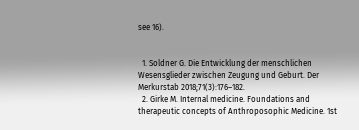see 16).


  1. Soldner G. Die Entwicklung der menschlichen Wesensglieder zwischen Zeugung und Geburt. Der Merkurstab 2018;71(3):176–182.
  2. Girke M. Internal medicine. Foundations and therapeutic concepts of Anthroposophic Medicine. 1st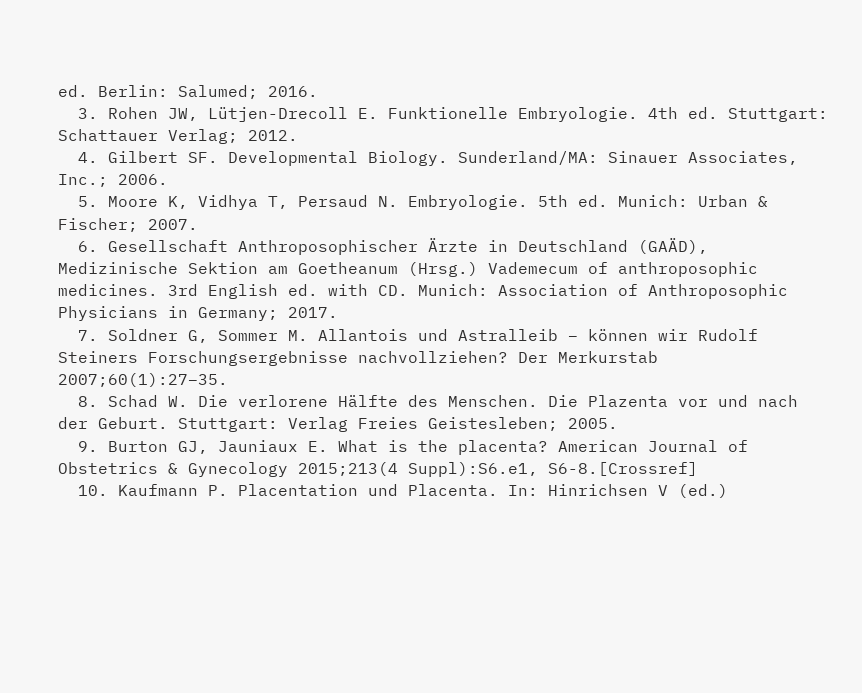ed. Berlin: Salumed; 2016.
  3. Rohen JW, Lütjen-Drecoll E. Funktionelle Embryologie. 4th ed. Stuttgart: Schattauer Verlag; 2012.
  4. Gilbert SF. Developmental Biology. Sunderland/MA: Sinauer Associates, Inc.; 2006.
  5. Moore K, Vidhya T, Persaud N. Embryologie. 5th ed. Munich: Urban & Fischer; 2007.
  6. Gesellschaft Anthroposophischer Ärzte in Deutschland (GAÄD), Medizinische Sektion am Goetheanum (Hrsg.) Vademecum of anthroposophic medicines. 3rd English ed. with CD. Munich: Association of Anthroposophic Physicians in Germany; 2017.
  7. Soldner G, Sommer M. Allantois und Astralleib – können wir Rudolf Steiners Forschungsergebnisse nachvollziehen? Der Merkurstab 2007;60(1):27–35.
  8. Schad W. Die verlorene Hälfte des Menschen. Die Plazenta vor und nach der Geburt. Stuttgart: Verlag Freies Geistesleben; 2005.
  9. Burton GJ, Jauniaux E. What is the placenta? American Journal of Obstetrics & Gynecology 2015;213(4 Suppl):S6.e1, S6-8.[Crossref]
  10. Kaufmann P. Placentation und Placenta. In: Hinrichsen V (ed.)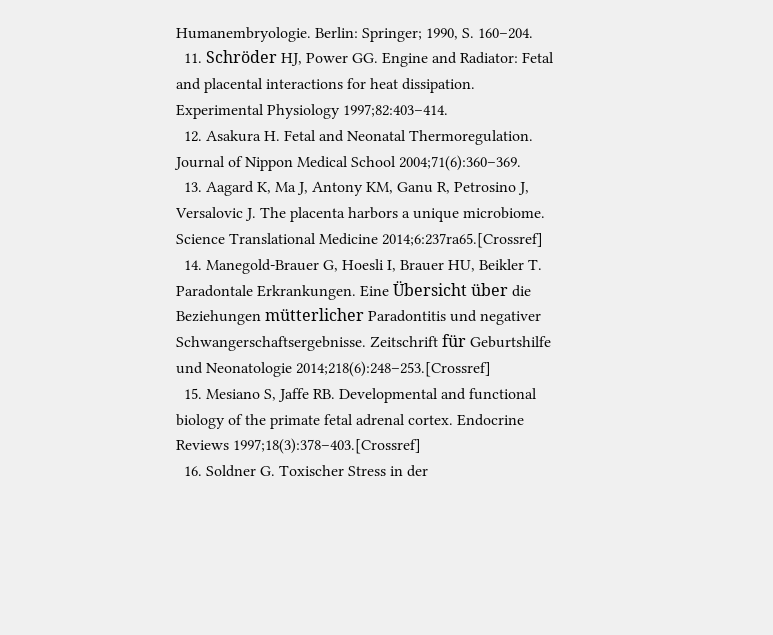Humanembryologie. Berlin: Springer; 1990, S. 160–204.
  11. Schröder HJ, Power GG. Engine and Radiator: Fetal and placental interactions for heat dissipation. Experimental Physiology 1997;82:403–414.
  12. Asakura H. Fetal and Neonatal Thermoregulation. Journal of Nippon Medical School 2004;71(6):360–369.
  13. Aagard K, Ma J, Antony KM, Ganu R, Petrosino J, Versalovic J. The placenta harbors a unique microbiome. Science Translational Medicine 2014;6:237ra65.[Crossref]
  14. Manegold-Brauer G, Hoesli I, Brauer HU, Beikler T. Paradontale Erkrankungen. Eine Übersicht über die Beziehungen mütterlicher Paradontitis und negativer Schwangerschaftsergebnisse. Zeitschrift für Geburtshilfe und Neonatologie 2014;218(6):248–253.[Crossref]
  15. Mesiano S, Jaffe RB. Developmental and functional biology of the primate fetal adrenal cortex. Endocrine Reviews 1997;18(3):378–403.[Crossref]
  16. Soldner G. Toxischer Stress in der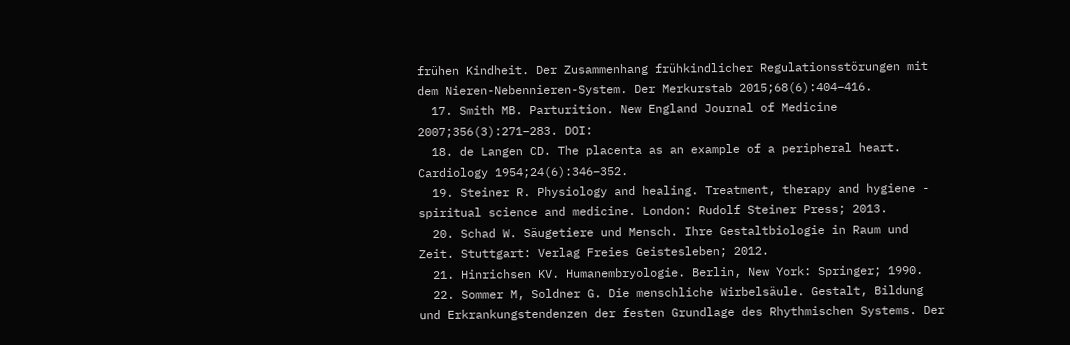frühen Kindheit. Der Zusammenhang frühkindlicher Regulationsstörungen mit dem Nieren-Nebennieren-System. Der Merkurstab 2015;68(6):404–416.
  17. Smith MB. Parturition. New England Journal of Medicine 2007;356(3):271–283. DOI:
  18. de Langen CD. The placenta as an example of a peripheral heart. Cardiology 1954;24(6):346–352.
  19. Steiner R. Physiology and healing. Treatment, therapy and hygiene - spiritual science and medicine. London: Rudolf Steiner Press; 2013.
  20. Schad W. Säugetiere und Mensch. Ihre Gestaltbiologie in Raum und Zeit. Stuttgart: Verlag Freies Geistesleben; 2012.
  21. Hinrichsen KV. Humanembryologie. Berlin, New York: Springer; 1990.
  22. Sommer M, Soldner G. Die menschliche Wirbelsäule. Gestalt, Bildung und Erkrankungstendenzen der festen Grundlage des Rhythmischen Systems. Der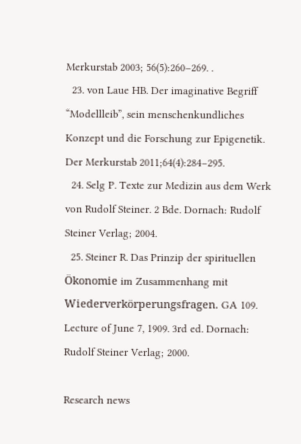Merkurstab 2003; 56(5):260–269. .
  23. von Laue HB. Der imaginative Begriff “Modellleib”, sein menschenkundliches Konzept und die Forschung zur Epigenetik. Der Merkurstab 2011;64(4):284–295.
  24. Selg P. Texte zur Medizin aus dem Werk von Rudolf Steiner. 2 Bde. Dornach: Rudolf Steiner Verlag; 2004.
  25. Steiner R. Das Prinzip der spirituellen Ökonomie im Zusammenhang mit Wiederverkörperungsfragen. GA 109. Lecture of June 7, 1909. 3rd ed. Dornach: Rudolf Steiner Verlag; 2000.

Research news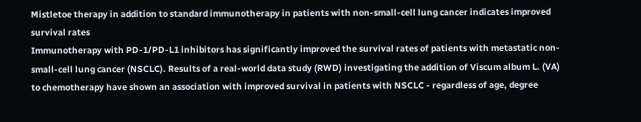Mistletoe therapy in addition to standard immunotherapy in patients with non-small-cell lung cancer indicates improved survival rates
Immunotherapy with PD-1/PD-L1 inhibitors has significantly improved the survival rates of patients with metastatic non-small-cell lung cancer (NSCLC). Results of a real-world data study (RWD) investigating the addition of Viscum album L. (VA) to chemotherapy have shown an association with improved survival in patients with NSCLC - regardless of age, degree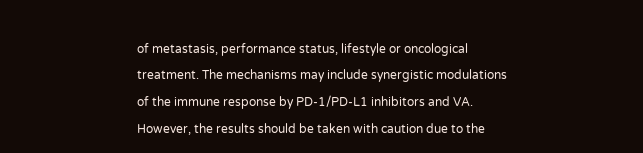of metastasis, performance status, lifestyle or oncological treatment. The mechanisms may include synergistic modulations of the immune response by PD-1/PD-L1 inhibitors and VA. However, the results should be taken with caution due to the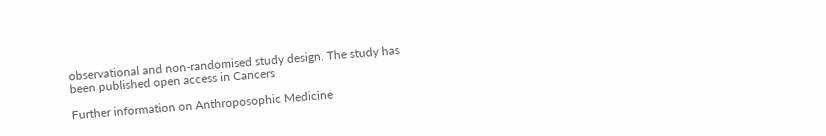observational and non-randomised study design. The study has been published open access in Cancers

Further information on Anthroposophic Medicine